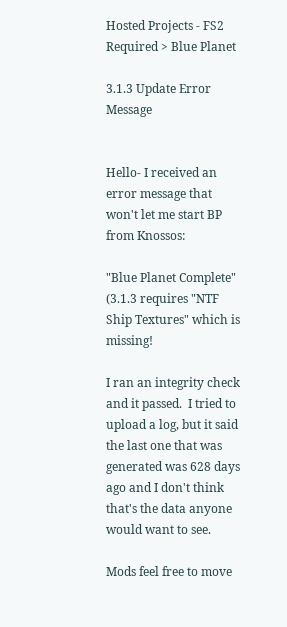Hosted Projects - FS2 Required > Blue Planet

3.1.3 Update Error Message


Hello- I received an error message that won't let me start BP from Knossos:

"Blue Planet Complete" (3.1.3 requires "NTF Ship Textures" which is missing!

I ran an integrity check and it passed.  I tried to upload a log, but it said the last one that was generated was 628 days ago and I don't think that's the data anyone would want to see.

Mods feel free to move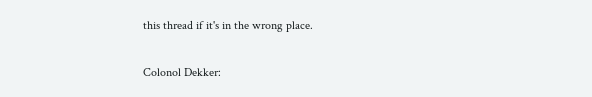this thread if it's in the wrong place.

Colonol Dekker: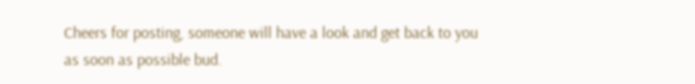Cheers for posting, someone will have a look and get back to you as soon as possible bud.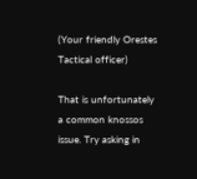(Your friendly Orestes Tactical officer)

That is unfortunately a common knossos issue. Try asking in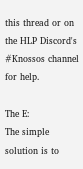this thread or on the HLP Discord's #Knossos channel for help.

The E:
The simple solution is to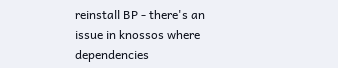reinstall BP - there's an issue in knossos where dependencies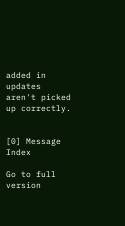added in updates aren't picked up correctly.


[0] Message Index

Go to full version